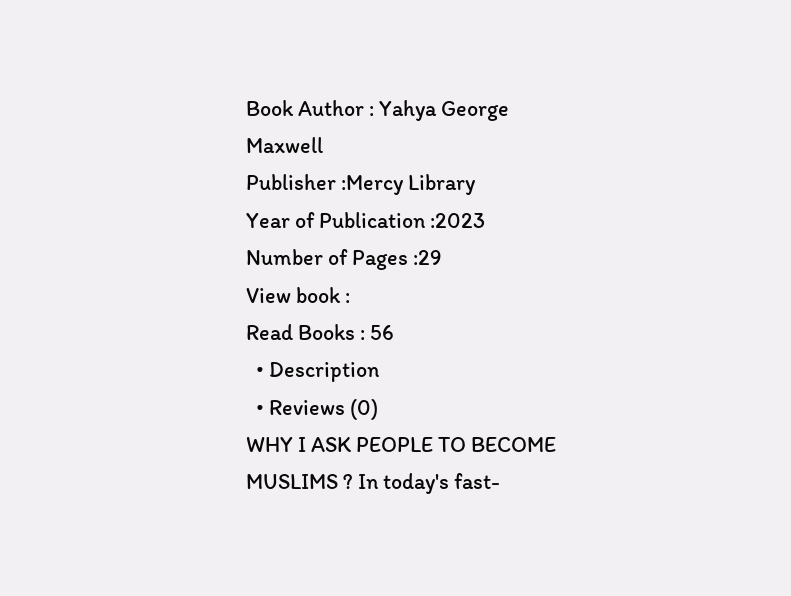Book Author : Yahya George Maxwell
Publisher :Mercy Library
Year of Publication :2023
Number of Pages :29
View book :
Read Books : 56
  • Description
  • Reviews (0)
WHY I ASK PEOPLE TO BECOME MUSLIMS ? In today's fast-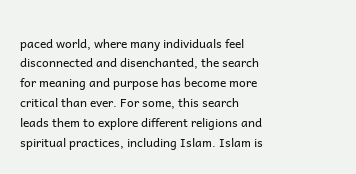paced world, where many individuals feel disconnected and disenchanted, the search for meaning and purpose has become more critical than ever. For some, this search leads them to explore different religions and spiritual practices, including Islam. Islam is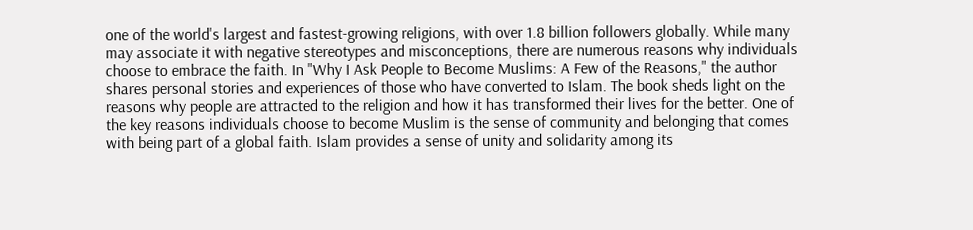one of the world's largest and fastest-growing religions, with over 1.8 billion followers globally. While many may associate it with negative stereotypes and misconceptions, there are numerous reasons why individuals choose to embrace the faith. In "Why I Ask People to Become Muslims: A Few of the Reasons," the author shares personal stories and experiences of those who have converted to Islam. The book sheds light on the reasons why people are attracted to the religion and how it has transformed their lives for the better. One of the key reasons individuals choose to become Muslim is the sense of community and belonging that comes with being part of a global faith. Islam provides a sense of unity and solidarity among its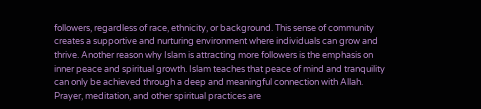followers, regardless of race, ethnicity, or background. This sense of community creates a supportive and nurturing environment where individuals can grow and thrive. Another reason why Islam is attracting more followers is the emphasis on inner peace and spiritual growth. Islam teaches that peace of mind and tranquility can only be achieved through a deep and meaningful connection with Allah. Prayer, meditation, and other spiritual practices are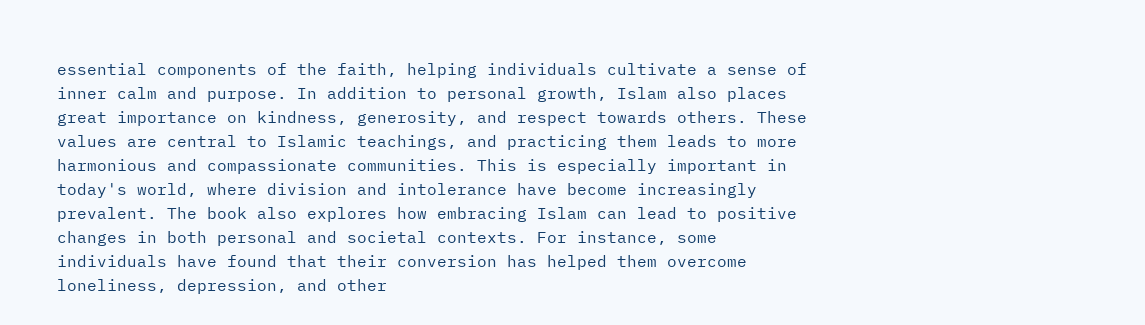essential components of the faith, helping individuals cultivate a sense of inner calm and purpose. In addition to personal growth, Islam also places great importance on kindness, generosity, and respect towards others. These values are central to Islamic teachings, and practicing them leads to more harmonious and compassionate communities. This is especially important in today's world, where division and intolerance have become increasingly prevalent. The book also explores how embracing Islam can lead to positive changes in both personal and societal contexts. For instance, some individuals have found that their conversion has helped them overcome loneliness, depression, and other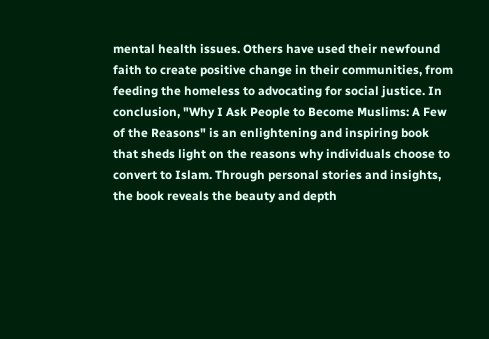mental health issues. Others have used their newfound faith to create positive change in their communities, from feeding the homeless to advocating for social justice. In conclusion, "Why I Ask People to Become Muslims: A Few of the Reasons" is an enlightening and inspiring book that sheds light on the reasons why individuals choose to convert to Islam. Through personal stories and insights, the book reveals the beauty and depth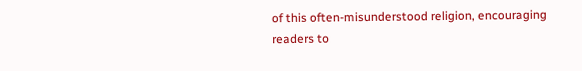of this often-misunderstood religion, encouraging readers to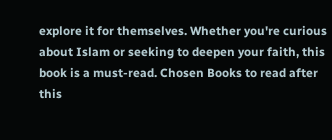explore it for themselves. Whether you're curious about Islam or seeking to deepen your faith, this book is a must-read. Chosen Books to read after this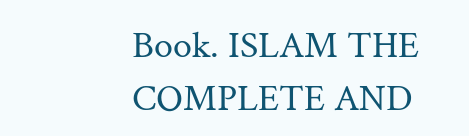Book. ISLAM THE COMPLETE AND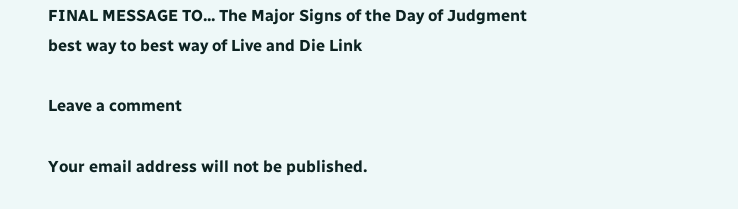FINAL MESSAGE TO... The Major Signs of the Day of Judgment best way to best way of Live and Die Link

Leave a comment

Your email address will not be published.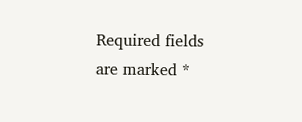Required fields are marked *